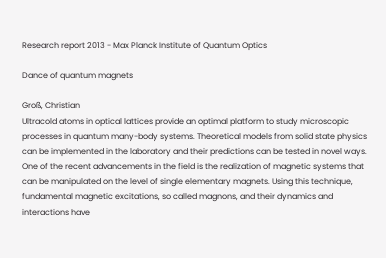Research report 2013 - Max Planck Institute of Quantum Optics

Dance of quantum magnets

Groß, Christian
Ultracold atoms in optical lattices provide an optimal platform to study microscopic processes in quantum many-body systems. Theoretical models from solid state physics can be implemented in the laboratory and their predictions can be tested in novel ways. One of the recent advancements in the field is the realization of magnetic systems that can be manipulated on the level of single elementary magnets. Using this technique, fundamental magnetic excitations, so called magnons, and their dynamics and interactions have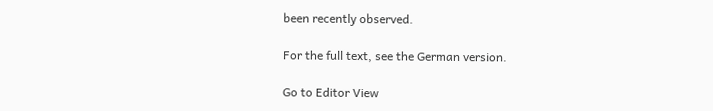been recently observed.

For the full text, see the German version.

Go to Editor View